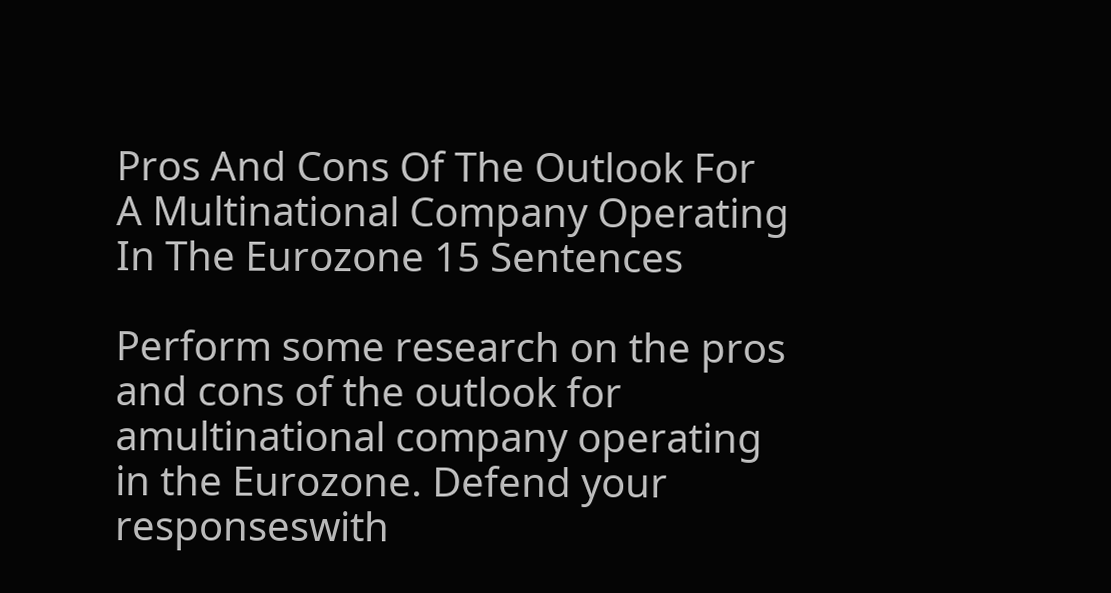Pros And Cons Of The Outlook For A Multinational Company Operating In The Eurozone 15 Sentences

Perform some research on the pros and cons of the outlook for amultinational company operating in the Eurozone. Defend your responseswith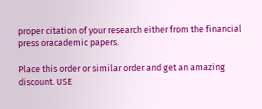proper citation of your research either from the financial press oracademic papers.

Place this order or similar order and get an amazing discount. USE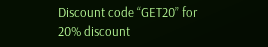Discount code “GET20” for 20% discount